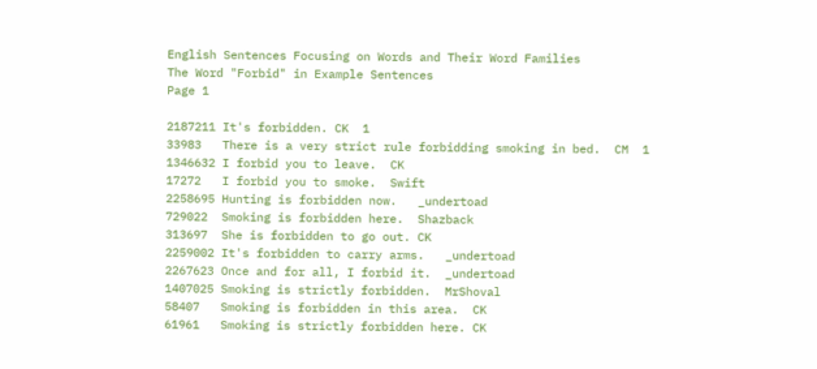English Sentences Focusing on Words and Their Word Families
The Word "Forbid" in Example Sentences
Page 1

2187211 It's forbidden. CK  1
33983   There is a very strict rule forbidding smoking in bed.  CM  1
1346632 I forbid you to leave.  CK
17272   I forbid you to smoke.  Swift
2258695 Hunting is forbidden now.   _undertoad
729022  Smoking is forbidden here.  Shazback
313697  She is forbidden to go out. CK
2259002 It's forbidden to carry arms.   _undertoad
2267623 Once and for all, I forbid it.  _undertoad
1407025 Smoking is strictly forbidden.  MrShoval
58407   Smoking is forbidden in this area.  CK
61961   Smoking is strictly forbidden here. CK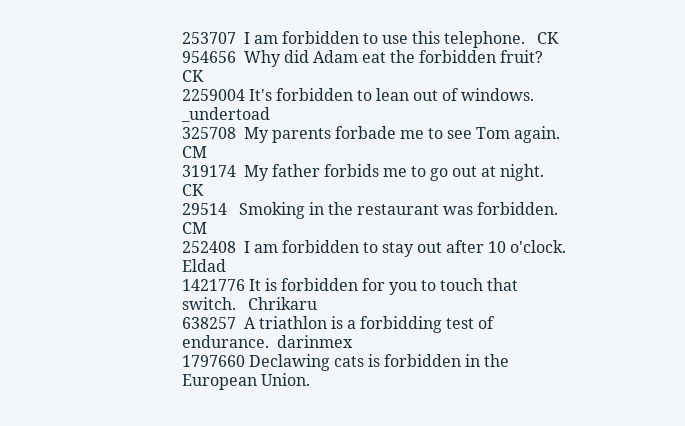253707  I am forbidden to use this telephone.   CK
954656  Why did Adam eat the forbidden fruit?   CK
2259004 It's forbidden to lean out of windows.  _undertoad
325708  My parents forbade me to see Tom again. CM
319174  My father forbids me to go out at night.    CK
29514   Smoking in the restaurant was forbidden.    CM
252408  I am forbidden to stay out after 10 o'clock.    Eldad
1421776 It is forbidden for you to touch that switch.   Chrikaru
638257  A triathlon is a forbidding test of endurance.  darinmex
1797660 Declawing cats is forbidden in the European Union.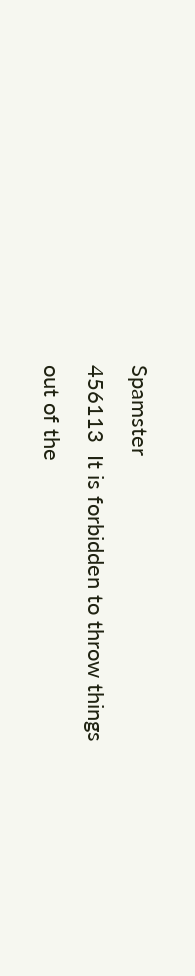Spamster
456113  It is forbidden to throw things out of the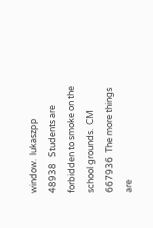window.  lukaszpp
48938   Students are forbidden to smoke on the school grounds.  CM
667936  The more things are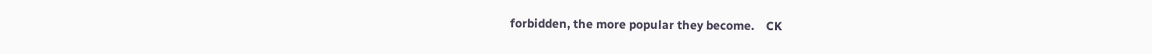forbidden, the more popular they become.    CK